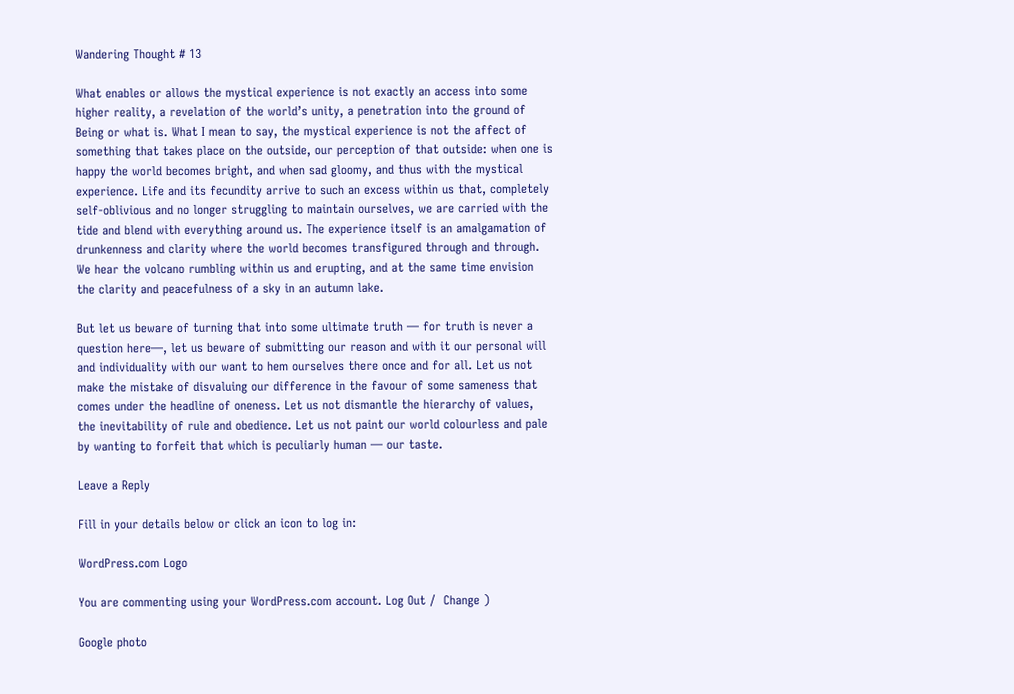Wandering Thought # 13

What enables or allows the mystical experience is not exactly an access into some higher reality, a revelation of the world’s unity, a penetration into the ground of Being or what is. What I mean to say, the mystical experience is not the affect of something that takes place on the outside, our perception of that outside: when one is happy the world becomes bright, and when sad gloomy, and thus with the mystical experience. Life and its fecundity arrive to such an excess within us that, completely self-oblivious and no longer struggling to maintain ourselves, we are carried with the tide and blend with everything around us. The experience itself is an amalgamation of drunkenness and clarity where the world becomes transfigured through and through. We hear the volcano rumbling within us and erupting, and at the same time envision the clarity and peacefulness of a sky in an autumn lake.

But let us beware of turning that into some ultimate truth — for truth is never a question here—, let us beware of submitting our reason and with it our personal will and individuality with our want to hem ourselves there once and for all. Let us not make the mistake of disvaluing our difference in the favour of some sameness that comes under the headline of oneness. Let us not dismantle the hierarchy of values, the inevitability of rule and obedience. Let us not paint our world colourless and pale by wanting to forfeit that which is peculiarly human — our taste.

Leave a Reply

Fill in your details below or click an icon to log in:

WordPress.com Logo

You are commenting using your WordPress.com account. Log Out /  Change )

Google photo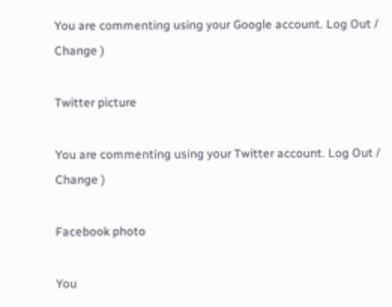You are commenting using your Google account. Log Out /  Change )

Twitter picture

You are commenting using your Twitter account. Log Out /  Change )

Facebook photo

You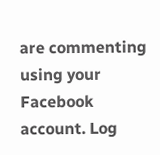are commenting using your Facebook account. Log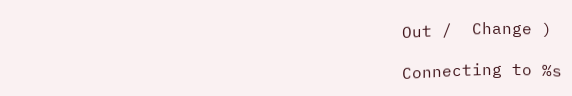Out /  Change )

Connecting to %s